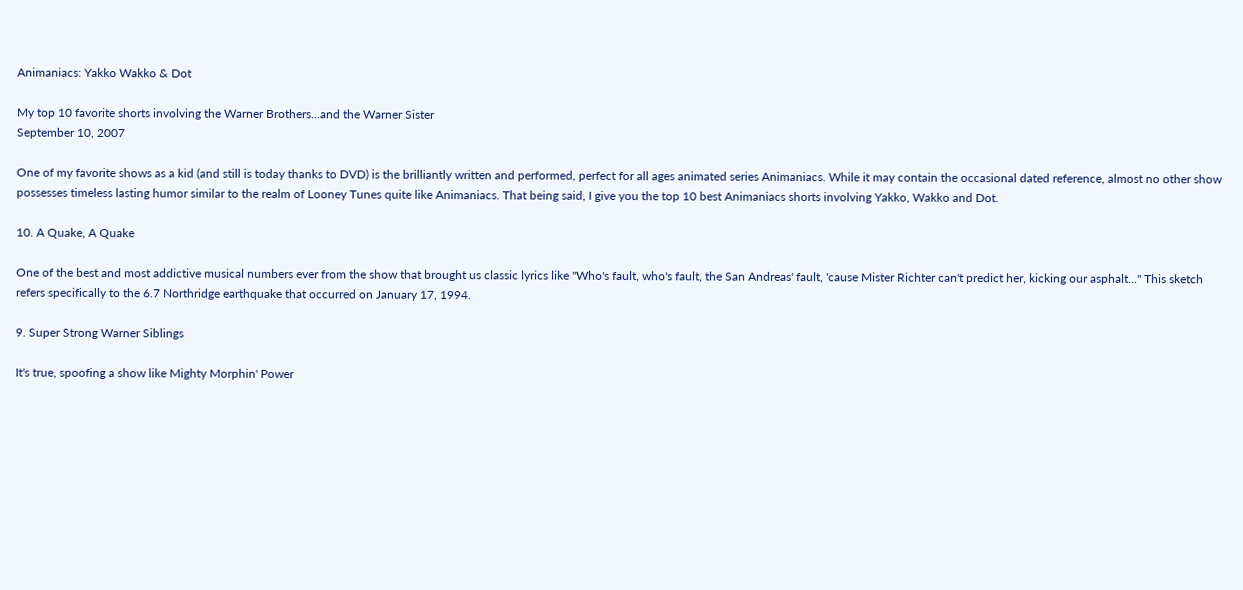Animaniacs: Yakko Wakko & Dot

My top 10 favorite shorts involving the Warner Brothers...and the Warner Sister
September 10, 2007

One of my favorite shows as a kid (and still is today thanks to DVD) is the brilliantly written and performed, perfect for all ages animated series Animaniacs. While it may contain the occasional dated reference, almost no other show possesses timeless lasting humor similar to the realm of Looney Tunes quite like Animaniacs. That being said, I give you the top 10 best Animaniacs shorts involving Yakko, Wakko and Dot.

10. A Quake, A Quake

One of the best and most addictive musical numbers ever from the show that brought us classic lyrics like "Who's fault, who's fault, the San Andreas' fault, 'cause Mister Richter can't predict her, kicking our asphalt..." This sketch refers specifically to the 6.7 Northridge earthquake that occurred on January 17, 1994.

9. Super Strong Warner Siblings

It's true, spoofing a show like Mighty Morphin' Power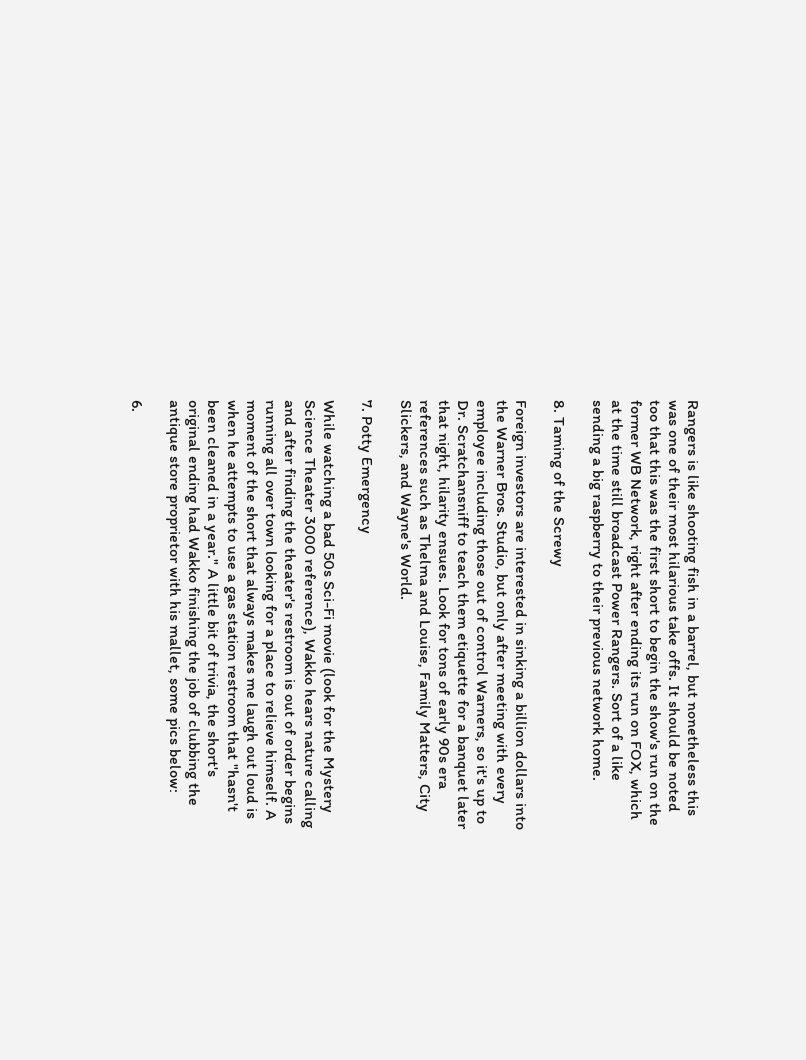Rangers is like shooting fish in a barrel, but nonetheless this was one of their most hilarious take offs. It should be noted too that this was the first short to begin the show's run on the former WB Network, right after ending its run on FOX, which at the time still broadcast Power Rangers. Sort of a like sending a big raspberry to their previous network home.

8. Taming of the Screwy

Foreign investors are interested in sinking a billion dollars into the Warner Bros. Studio, but only after meeting with every employee including those out of control Warners, so it's up to Dr. Scratchansniff to teach them etiquette for a banquet later that night, hilarity ensues. Look for tons of early 90s era references such as Thelma and Louise, Family Matters, City Slickers, and Wayne's World.

7. Potty Emergency

While watching a bad 50s Sci-Fi movie (look for the Mystery Science Theater 3000 reference), Wakko hears nature calling and after finding the theater's restroom is out of order begins running all over town looking for a place to relieve himself. A moment of the short that always makes me laugh out loud is when he attempts to use a gas station restroom that "hasn't been cleaned in a year." A little bit of trivia, the short's original ending had Wakko finishing the job of clubbing the antique store proprietor with his mallet, some pics below:

6.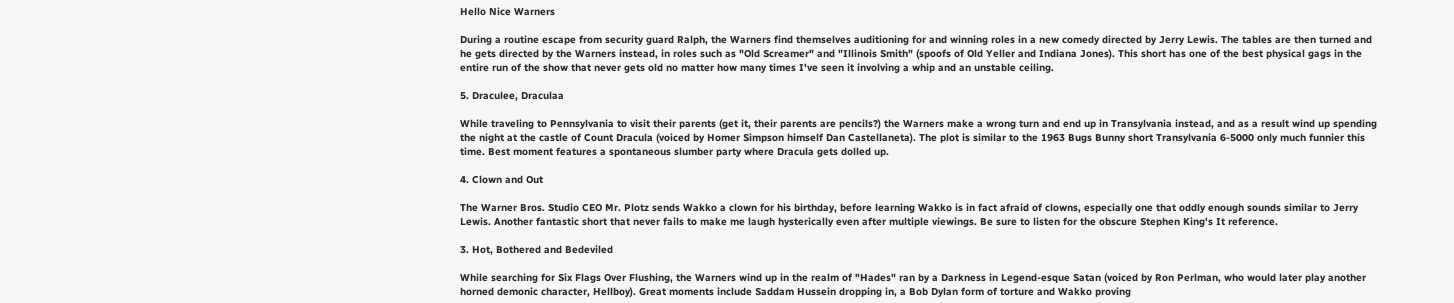Hello Nice Warners

During a routine escape from security guard Ralph, the Warners find themselves auditioning for and winning roles in a new comedy directed by Jerry Lewis. The tables are then turned and he gets directed by the Warners instead, in roles such as "Old Screamer" and "Illinois Smith" (spoofs of Old Yeller and Indiana Jones). This short has one of the best physical gags in the entire run of the show that never gets old no matter how many times I've seen it involving a whip and an unstable ceiling.

5. Draculee, Draculaa

While traveling to Pennsylvania to visit their parents (get it, their parents are pencils?) the Warners make a wrong turn and end up in Transylvania instead, and as a result wind up spending the night at the castle of Count Dracula (voiced by Homer Simpson himself Dan Castellaneta). The plot is similar to the 1963 Bugs Bunny short Transylvania 6-5000 only much funnier this time. Best moment features a spontaneous slumber party where Dracula gets dolled up.

4. Clown and Out

The Warner Bros. Studio CEO Mr. Plotz sends Wakko a clown for his birthday, before learning Wakko is in fact afraid of clowns, especially one that oddly enough sounds similar to Jerry Lewis. Another fantastic short that never fails to make me laugh hysterically even after multiple viewings. Be sure to listen for the obscure Stephen King's It reference.

3. Hot, Bothered and Bedeviled

While searching for Six Flags Over Flushing, the Warners wind up in the realm of "Hades" ran by a Darkness in Legend-esque Satan (voiced by Ron Perlman, who would later play another horned demonic character, Hellboy). Great moments include Saddam Hussein dropping in, a Bob Dylan form of torture and Wakko proving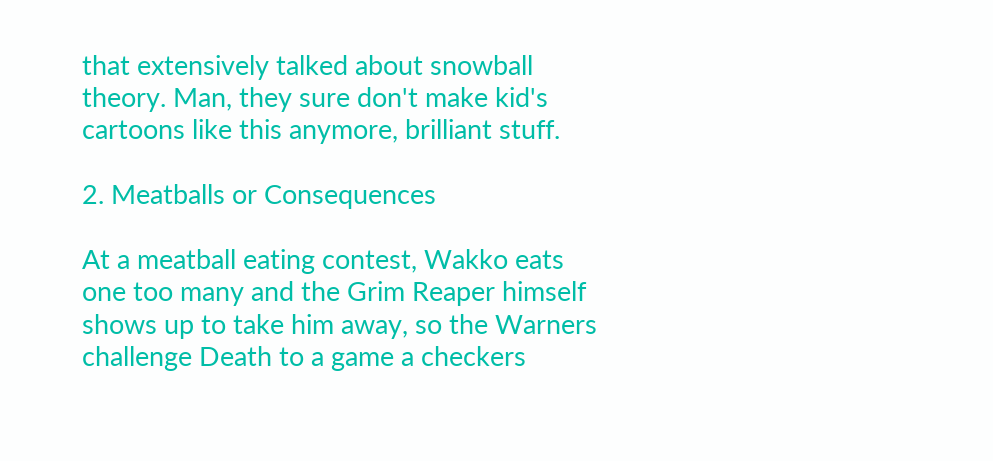that extensively talked about snowball theory. Man, they sure don't make kid's cartoons like this anymore, brilliant stuff.

2. Meatballs or Consequences

At a meatball eating contest, Wakko eats one too many and the Grim Reaper himself shows up to take him away, so the Warners challenge Death to a game a checkers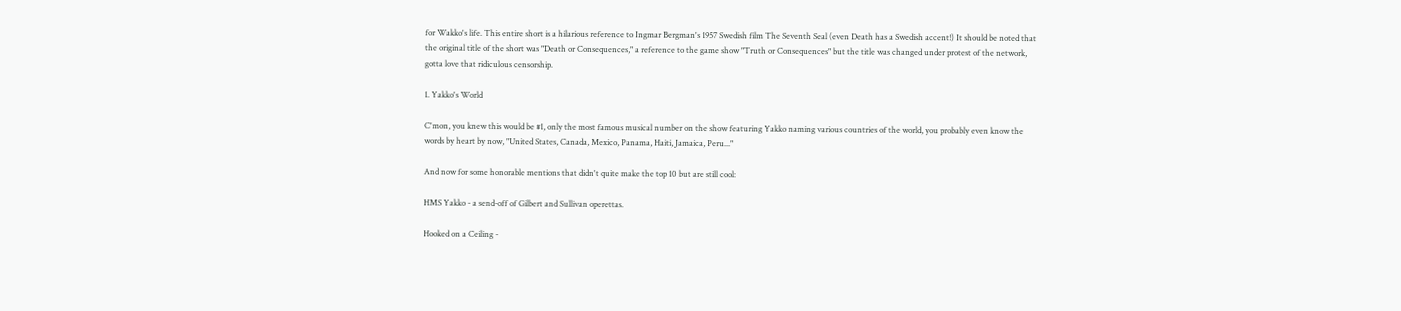for Wakko's life. This entire short is a hilarious reference to Ingmar Bergman's 1957 Swedish film The Seventh Seal (even Death has a Swedish accent!) It should be noted that the original title of the short was "Death or Consequences," a reference to the game show "Truth or Consequences" but the title was changed under protest of the network, gotta love that ridiculous censorship.

1. Yakko's World

C'mon, you knew this would be #1, only the most famous musical number on the show featuring Yakko naming various countries of the world, you probably even know the words by heart by now, "United States, Canada, Mexico, Panama, Haiti, Jamaica, Peru..."

And now for some honorable mentions that didn't quite make the top 10 but are still cool:

HMS Yakko - a send-off of Gilbert and Sullivan operettas.

Hooked on a Ceiling -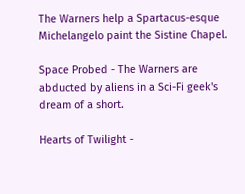The Warners help a Spartacus-esque Michelangelo paint the Sistine Chapel.

Space Probed - The Warners are abducted by aliens in a Sci-Fi geek's dream of a short.

Hearts of Twilight -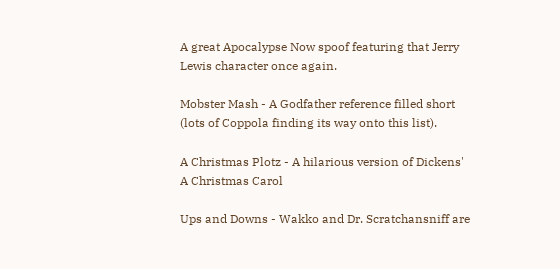A great Apocalypse Now spoof featuring that Jerry Lewis character once again.

Mobster Mash - A Godfather reference filled short (lots of Coppola finding its way onto this list).

A Christmas Plotz - A hilarious version of Dickens' A Christmas Carol

Ups and Downs - Wakko and Dr. Scratchansniff are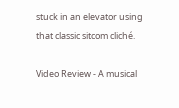stuck in an elevator using that classic sitcom cliché.

Video Review - A musical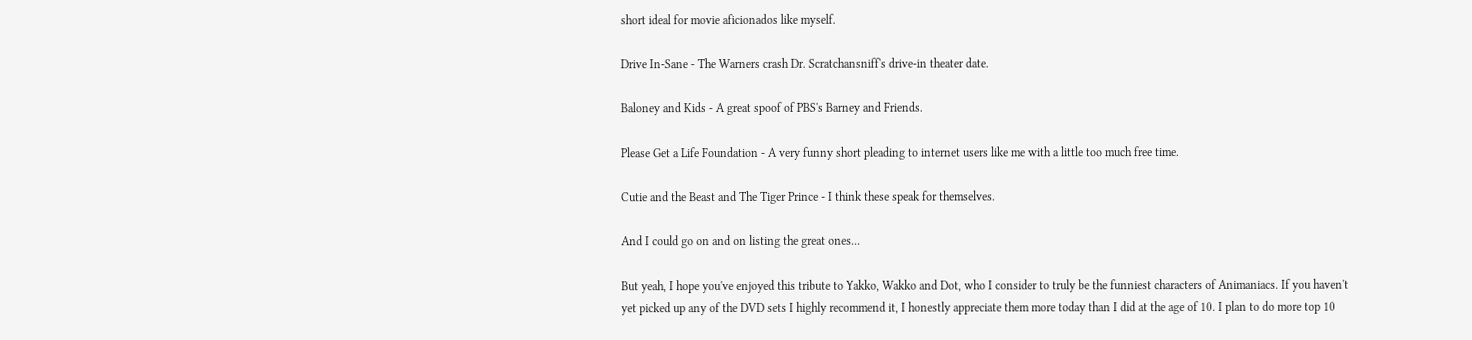short ideal for movie aficionados like myself.

Drive In-Sane - The Warners crash Dr. Scratchansniff's drive-in theater date.

Baloney and Kids - A great spoof of PBS's Barney and Friends.

Please Get a Life Foundation - A very funny short pleading to internet users like me with a little too much free time.

Cutie and the Beast and The Tiger Prince - I think these speak for themselves.

And I could go on and on listing the great ones...

But yeah, I hope you've enjoyed this tribute to Yakko, Wakko and Dot, who I consider to truly be the funniest characters of Animaniacs. If you haven't yet picked up any of the DVD sets I highly recommend it, I honestly appreciate them more today than I did at the age of 10. I plan to do more top 10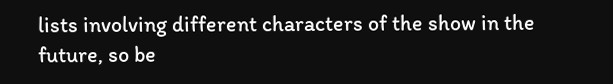lists involving different characters of the show in the future, so be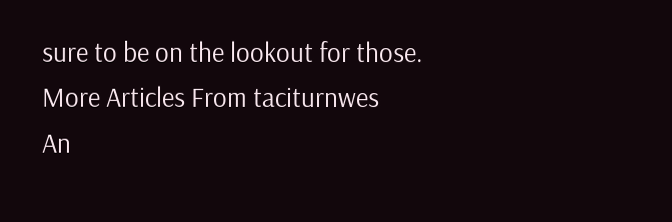sure to be on the lookout for those.
More Articles From taciturnwes
An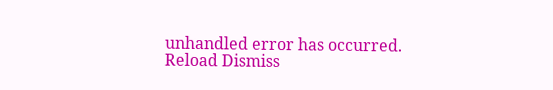unhandled error has occurred. Reload Dismiss